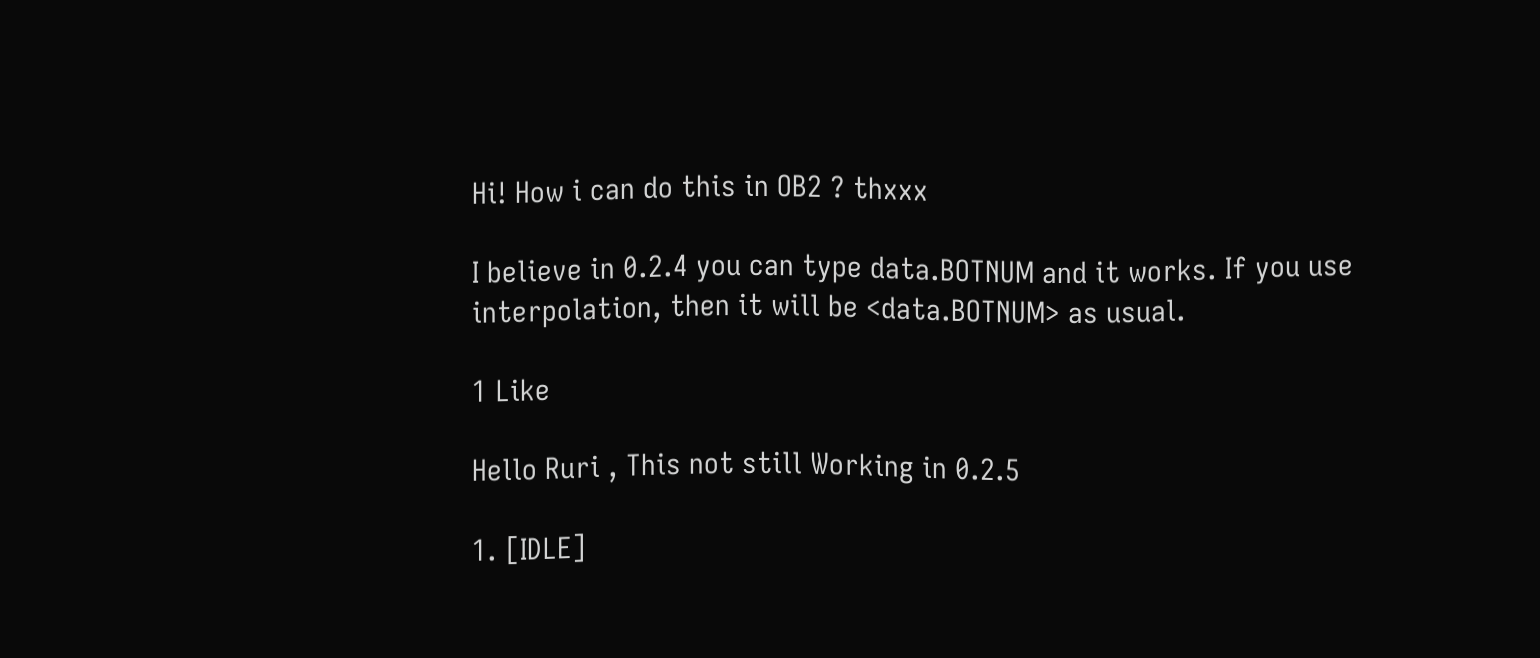Hi! How i can do this in OB2 ? thxxx

I believe in 0.2.4 you can type data.BOTNUM and it works. If you use interpolation, then it will be <data.BOTNUM> as usual.

1 Like

Hello Ruri , This not still Working in 0.2.5

1. [IDLE]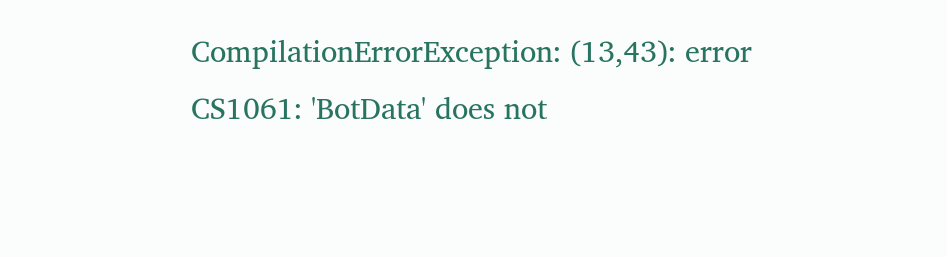CompilationErrorException: (13,43): error CS1061: 'BotData' does not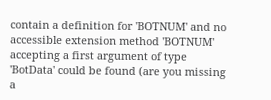contain a definition for 'BOTNUM' and no accessible extension method 'BOTNUM' accepting a first argument of type 'BotData' could be found (are you missing a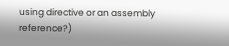using directive or an assembly reference?)